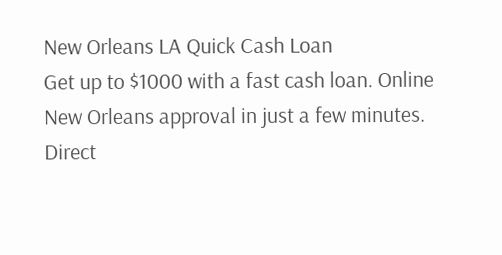New Orleans LA Quick Cash Loan
Get up to $1000 with a fast cash loan. Online New Orleans approval in just a few minutes. Direct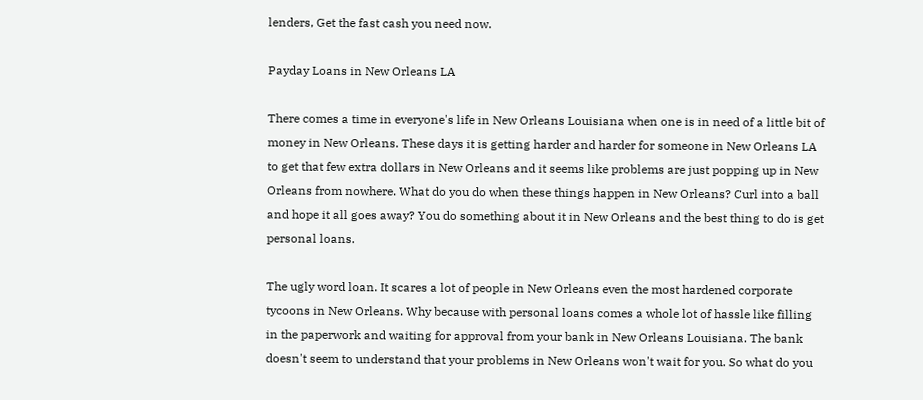lenders, Get the fast cash you need now.

Payday Loans in New Orleans LA

There comes a time in everyone's life in New Orleans Louisiana when one is in need of a little bit of money in New Orleans. These days it is getting harder and harder for someone in New Orleans LA to get that few extra dollars in New Orleans and it seems like problems are just popping up in New Orleans from nowhere. What do you do when these things happen in New Orleans? Curl into a ball and hope it all goes away? You do something about it in New Orleans and the best thing to do is get personal loans.

The ugly word loan. It scares a lot of people in New Orleans even the most hardened corporate tycoons in New Orleans. Why because with personal loans comes a whole lot of hassle like filling in the paperwork and waiting for approval from your bank in New Orleans Louisiana. The bank doesn't seem to understand that your problems in New Orleans won't wait for you. So what do you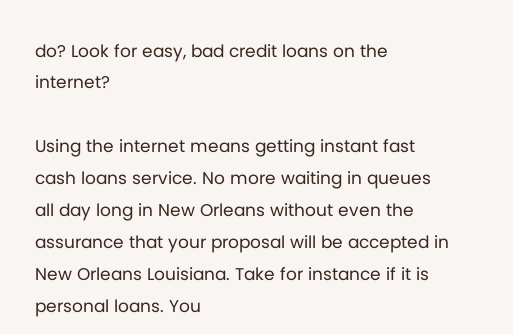do? Look for easy, bad credit loans on the internet?

Using the internet means getting instant fast cash loans service. No more waiting in queues all day long in New Orleans without even the assurance that your proposal will be accepted in New Orleans Louisiana. Take for instance if it is personal loans. You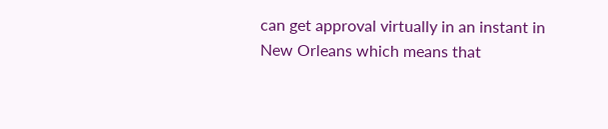can get approval virtually in an instant in New Orleans which means that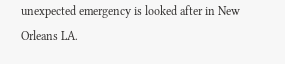unexpected emergency is looked after in New Orleans LA.